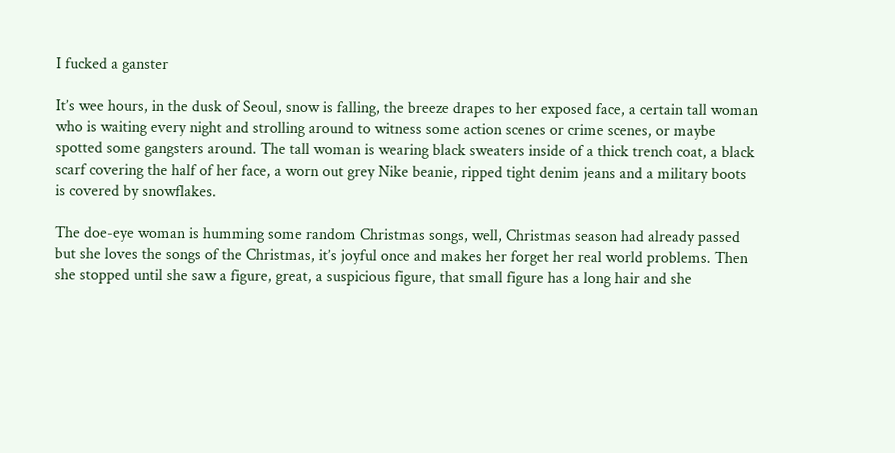I fucked a ganster

It’s wee hours, in the dusk of Seoul, snow is falling, the breeze drapes to her exposed face, a certain tall woman who is waiting every night and strolling around to witness some action scenes or crime scenes, or maybe spotted some gangsters around. The tall woman is wearing black sweaters inside of a thick trench coat, a black scarf covering the half of her face, a worn out grey Nike beanie, ripped tight denim jeans and a military boots is covered by snowflakes.

The doe-eye woman is humming some random Christmas songs, well, Christmas season had already passed but she loves the songs of the Christmas, it’s joyful once and makes her forget her real world problems. Then she stopped until she saw a figure, great, a suspicious figure, that small figure has a long hair and she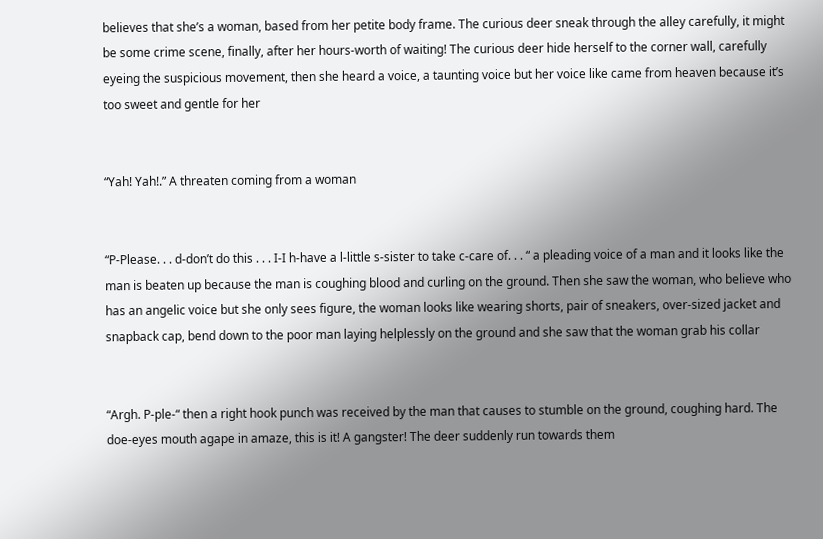believes that she’s a woman, based from her petite body frame. The curious deer sneak through the alley carefully, it might be some crime scene, finally, after her hours-worth of waiting! The curious deer hide herself to the corner wall, carefully eyeing the suspicious movement, then she heard a voice, a taunting voice but her voice like came from heaven because it’s too sweet and gentle for her


“Yah! Yah!.” A threaten coming from a woman


“P-Please. . . d-don’t do this . . . I-I h-have a l-little s-sister to take c-care of. . . “ a pleading voice of a man and it looks like the man is beaten up because the man is coughing blood and curling on the ground. Then she saw the woman, who believe who has an angelic voice but she only sees figure, the woman looks like wearing shorts, pair of sneakers, over-sized jacket and snapback cap, bend down to the poor man laying helplessly on the ground and she saw that the woman grab his collar


“Argh. P-ple-“ then a right hook punch was received by the man that causes to stumble on the ground, coughing hard. The doe-eyes mouth agape in amaze, this is it! A gangster! The deer suddenly run towards them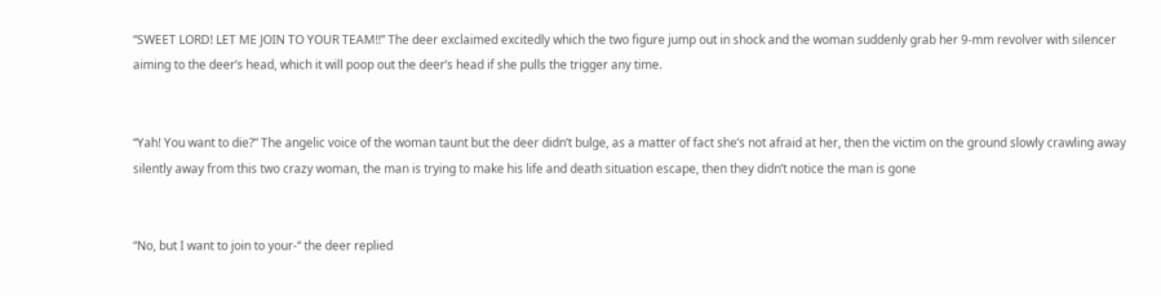“SWEET LORD! LET ME JOIN TO YOUR TEAM!!” The deer exclaimed excitedly which the two figure jump out in shock and the woman suddenly grab her 9-mm revolver with silencer aiming to the deer’s head, which it will poop out the deer’s head if she pulls the trigger any time.


“Yah! You want to die?” The angelic voice of the woman taunt but the deer didn’t bulge, as a matter of fact she’s not afraid at her, then the victim on the ground slowly crawling away silently away from this two crazy woman, the man is trying to make his life and death situation escape, then they didn’t notice the man is gone


“No, but I want to join to your-“ the deer replied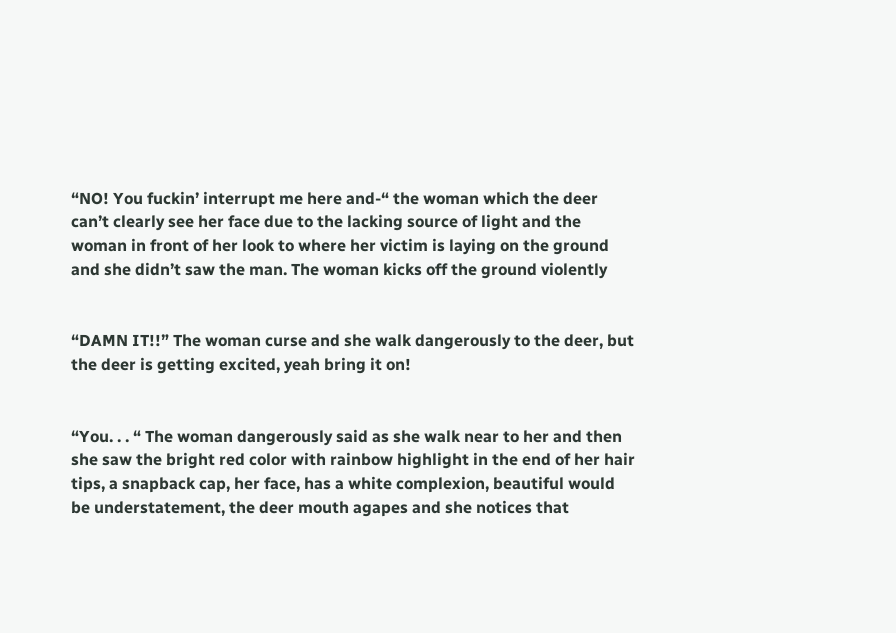“NO! You fuckin’ interrupt me here and-“ the woman which the deer can’t clearly see her face due to the lacking source of light and the woman in front of her look to where her victim is laying on the ground and she didn’t saw the man. The woman kicks off the ground violently


“DAMN IT!!” The woman curse and she walk dangerously to the deer, but the deer is getting excited, yeah bring it on!


“You. . . “ The woman dangerously said as she walk near to her and then she saw the bright red color with rainbow highlight in the end of her hair tips, a snapback cap, her face, has a white complexion, beautiful would be understatement, the deer mouth agapes and she notices that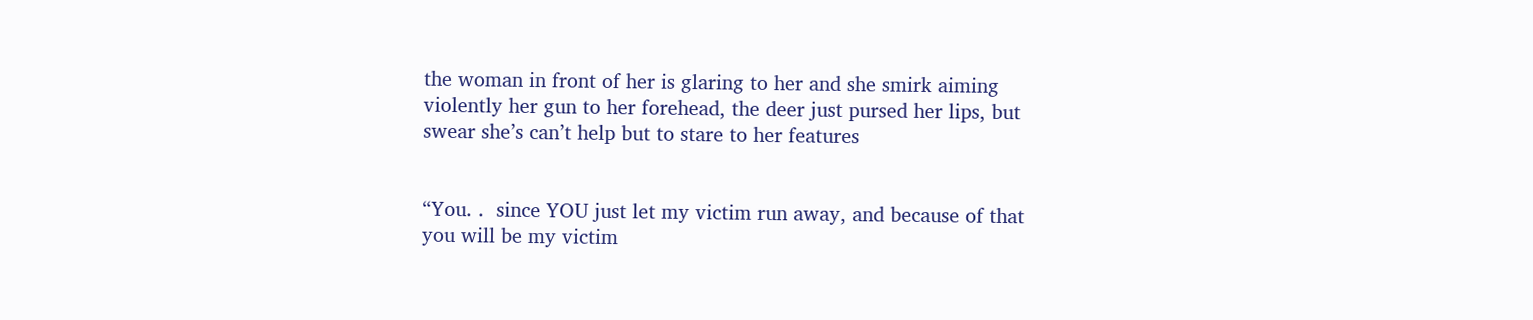the woman in front of her is glaring to her and she smirk aiming violently her gun to her forehead, the deer just pursed her lips, but swear she’s can’t help but to stare to her features


“You. .  since YOU just let my victim run away, and because of that you will be my victim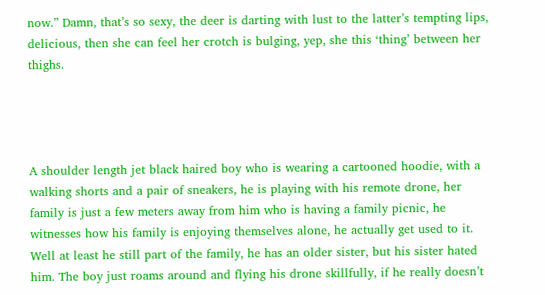now.” Damn, that’s so sexy, the deer is darting with lust to the latter’s tempting lips, delicious, then she can feel her crotch is bulging, yep, she this ‘thing’ between her thighs.




A shoulder length jet black haired boy who is wearing a cartooned hoodie, with a walking shorts and a pair of sneakers, he is playing with his remote drone, her family is just a few meters away from him who is having a family picnic, he witnesses how his family is enjoying themselves alone, he actually get used to it. Well at least he still part of the family, he has an older sister, but his sister hated him. The boy just roams around and flying his drone skillfully, if he really doesn’t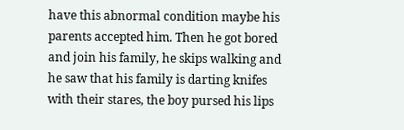have this abnormal condition maybe his parents accepted him. Then he got bored and join his family, he skips walking and he saw that his family is darting knifes with their stares, the boy pursed his lips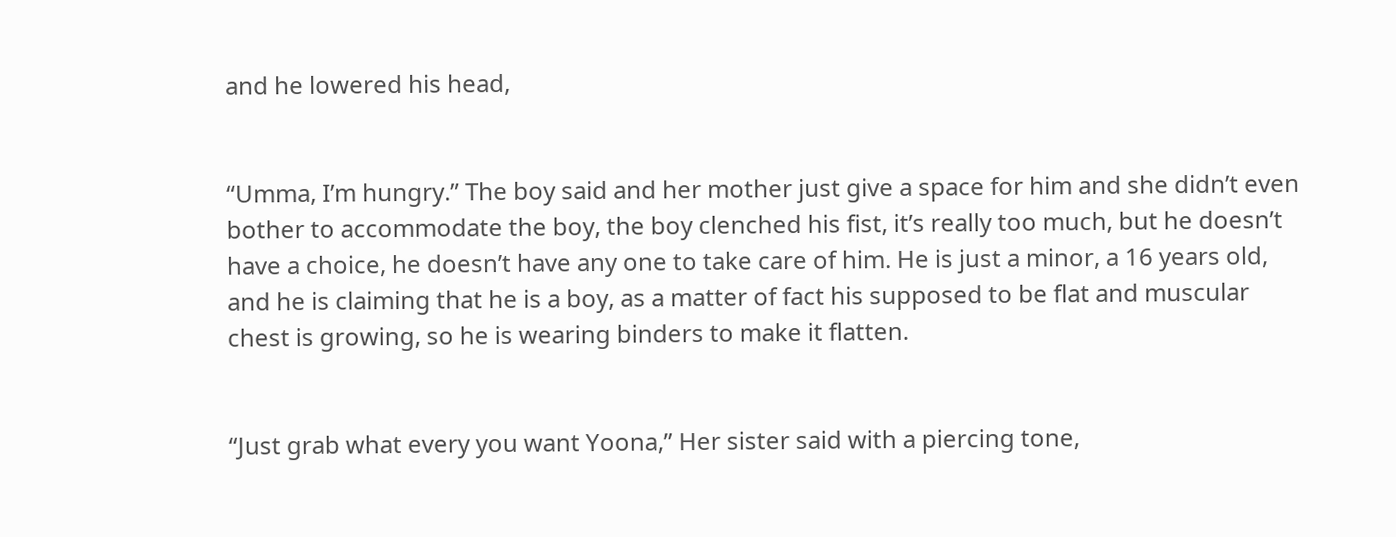and he lowered his head,


“Umma, I’m hungry.” The boy said and her mother just give a space for him and she didn’t even bother to accommodate the boy, the boy clenched his fist, it’s really too much, but he doesn’t have a choice, he doesn’t have any one to take care of him. He is just a minor, a 16 years old, and he is claiming that he is a boy, as a matter of fact his supposed to be flat and muscular chest is growing, so he is wearing binders to make it flatten.


“Just grab what every you want Yoona,” Her sister said with a piercing tone,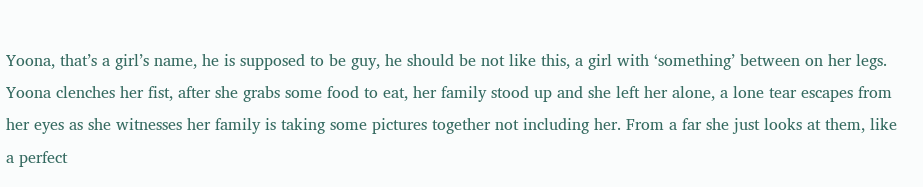Yoona, that’s a girl’s name, he is supposed to be guy, he should be not like this, a girl with ‘something’ between on her legs. Yoona clenches her fist, after she grabs some food to eat, her family stood up and she left her alone, a lone tear escapes from her eyes as she witnesses her family is taking some pictures together not including her. From a far she just looks at them, like a perfect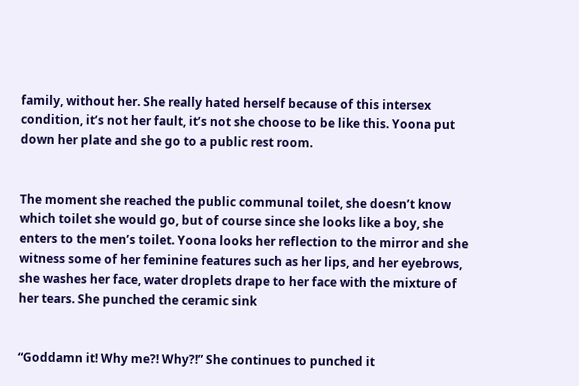family, without her. She really hated herself because of this intersex condition, it’s not her fault, it’s not she choose to be like this. Yoona put down her plate and she go to a public rest room.


The moment she reached the public communal toilet, she doesn’t know which toilet she would go, but of course since she looks like a boy, she enters to the men’s toilet. Yoona looks her reflection to the mirror and she witness some of her feminine features such as her lips, and her eyebrows, she washes her face, water droplets drape to her face with the mixture of her tears. She punched the ceramic sink


“Goddamn it! Why me?! Why?!” She continues to punched it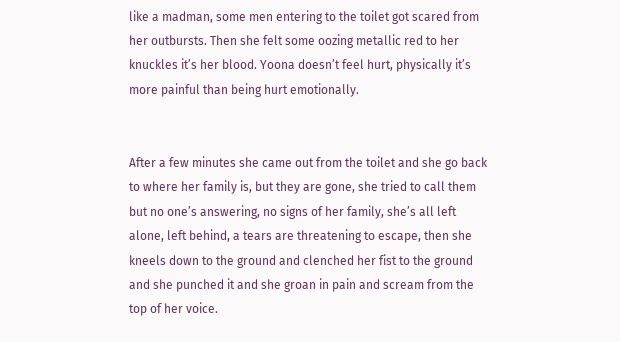like a madman, some men entering to the toilet got scared from her outbursts. Then she felt some oozing metallic red to her knuckles it’s her blood. Yoona doesn’t feel hurt, physically it’s more painful than being hurt emotionally.


After a few minutes she came out from the toilet and she go back to where her family is, but they are gone, she tried to call them but no one’s answering, no signs of her family, she’s all left alone, left behind, a tears are threatening to escape, then she kneels down to the ground and clenched her fist to the ground and she punched it and she groan in pain and scream from the top of her voice.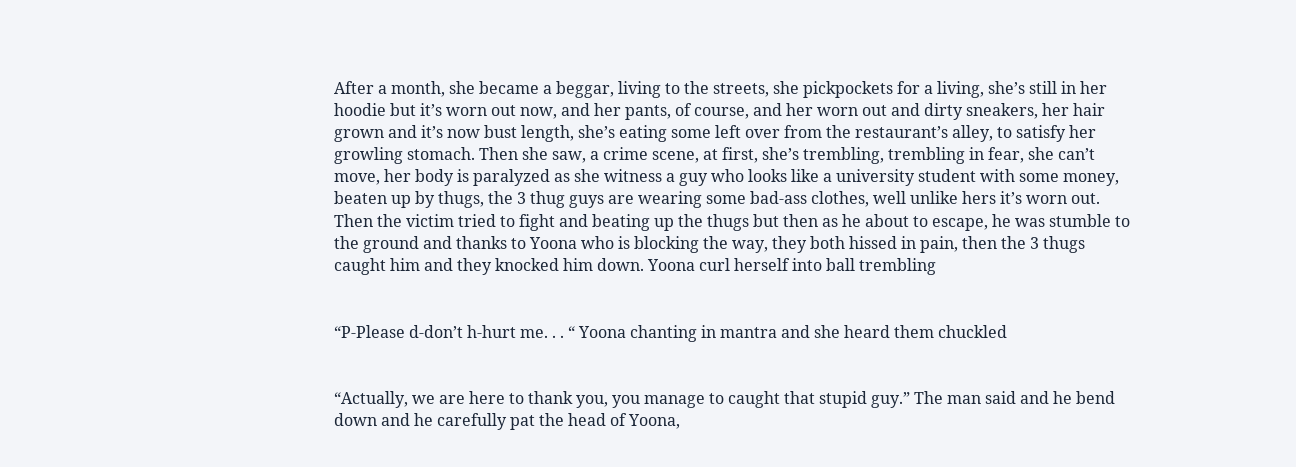After a month, she became a beggar, living to the streets, she pickpockets for a living, she’s still in her hoodie but it’s worn out now, and her pants, of course, and her worn out and dirty sneakers, her hair grown and it’s now bust length, she’s eating some left over from the restaurant’s alley, to satisfy her growling stomach. Then she saw, a crime scene, at first, she’s trembling, trembling in fear, she can’t move, her body is paralyzed as she witness a guy who looks like a university student with some money, beaten up by thugs, the 3 thug guys are wearing some bad-ass clothes, well unlike hers it’s worn out. Then the victim tried to fight and beating up the thugs but then as he about to escape, he was stumble to the ground and thanks to Yoona who is blocking the way, they both hissed in pain, then the 3 thugs caught him and they knocked him down. Yoona curl herself into ball trembling


“P-Please d-don’t h-hurt me. . . “ Yoona chanting in mantra and she heard them chuckled


“Actually, we are here to thank you, you manage to caught that stupid guy.” The man said and he bend down and he carefully pat the head of Yoona,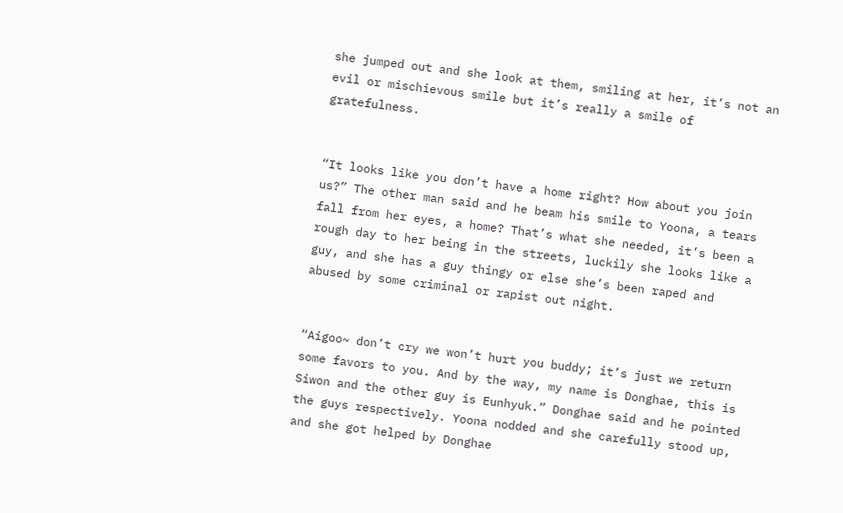she jumped out and she look at them, smiling at her, it’s not an evil or mischievous smile but it’s really a smile of gratefulness.


“It looks like you don’t have a home right? How about you join us?” The other man said and he beam his smile to Yoona, a tears fall from her eyes, a home? That’s what she needed, it’s been a rough day to her being in the streets, luckily she looks like a guy, and she has a guy thingy or else she’s been raped and abused by some criminal or rapist out night.


“Aigoo~ don’t cry we won’t hurt you buddy; it’s just we return some favors to you. And by the way, my name is Donghae, this is Siwon and the other guy is Eunhyuk.” Donghae said and he pointed the guys respectively. Yoona nodded and she carefully stood up, and she got helped by Donghae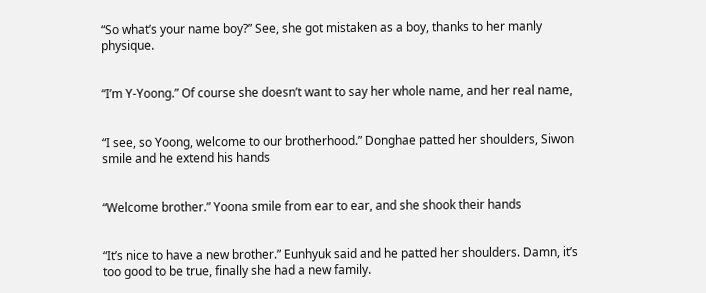“So what’s your name boy?” See, she got mistaken as a boy, thanks to her manly physique.


“I’m Y-Yoong.” Of course she doesn’t want to say her whole name, and her real name,


“I see, so Yoong, welcome to our brotherhood.” Donghae patted her shoulders, Siwon smile and he extend his hands


“Welcome brother.” Yoona smile from ear to ear, and she shook their hands


“It’s nice to have a new brother.” Eunhyuk said and he patted her shoulders. Damn, it’s too good to be true, finally she had a new family.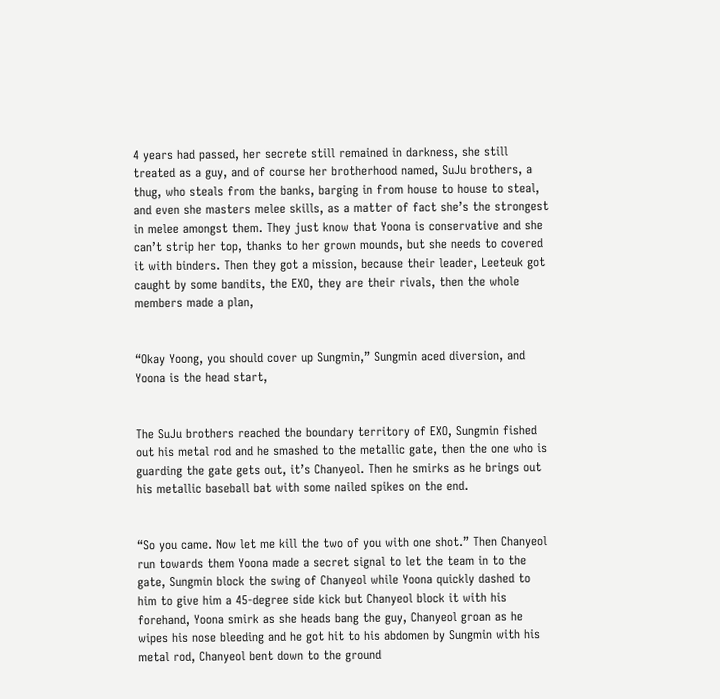4 years had passed, her secrete still remained in darkness, she still treated as a guy, and of course her brotherhood named, SuJu brothers, a thug, who steals from the banks, barging in from house to house to steal, and even she masters melee skills, as a matter of fact she’s the strongest in melee amongst them. They just know that Yoona is conservative and she can’t strip her top, thanks to her grown mounds, but she needs to covered it with binders. Then they got a mission, because their leader, Leeteuk got caught by some bandits, the EXO, they are their rivals, then the whole members made a plan,


“Okay Yoong, you should cover up Sungmin,” Sungmin aced diversion, and Yoona is the head start,


The SuJu brothers reached the boundary territory of EXO, Sungmin fished out his metal rod and he smashed to the metallic gate, then the one who is guarding the gate gets out, it’s Chanyeol. Then he smirks as he brings out his metallic baseball bat with some nailed spikes on the end.


“So you came. Now let me kill the two of you with one shot.” Then Chanyeol run towards them Yoona made a secret signal to let the team in to the gate, Sungmin block the swing of Chanyeol while Yoona quickly dashed to him to give him a 45-degree side kick but Chanyeol block it with his forehand, Yoona smirk as she heads bang the guy, Chanyeol groan as he wipes his nose bleeding and he got hit to his abdomen by Sungmin with his metal rod, Chanyeol bent down to the ground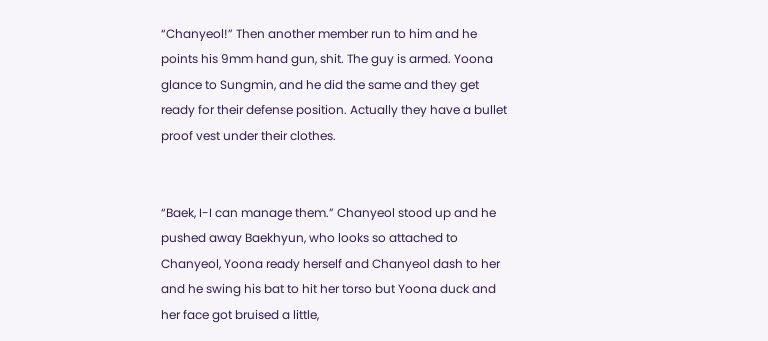“Chanyeol!” Then another member run to him and he points his 9mm hand gun, shit. The guy is armed. Yoona glance to Sungmin, and he did the same and they get ready for their defense position. Actually they have a bullet proof vest under their clothes.


“Baek, I-I can manage them.” Chanyeol stood up and he pushed away Baekhyun, who looks so attached to Chanyeol, Yoona ready herself and Chanyeol dash to her and he swing his bat to hit her torso but Yoona duck and her face got bruised a little,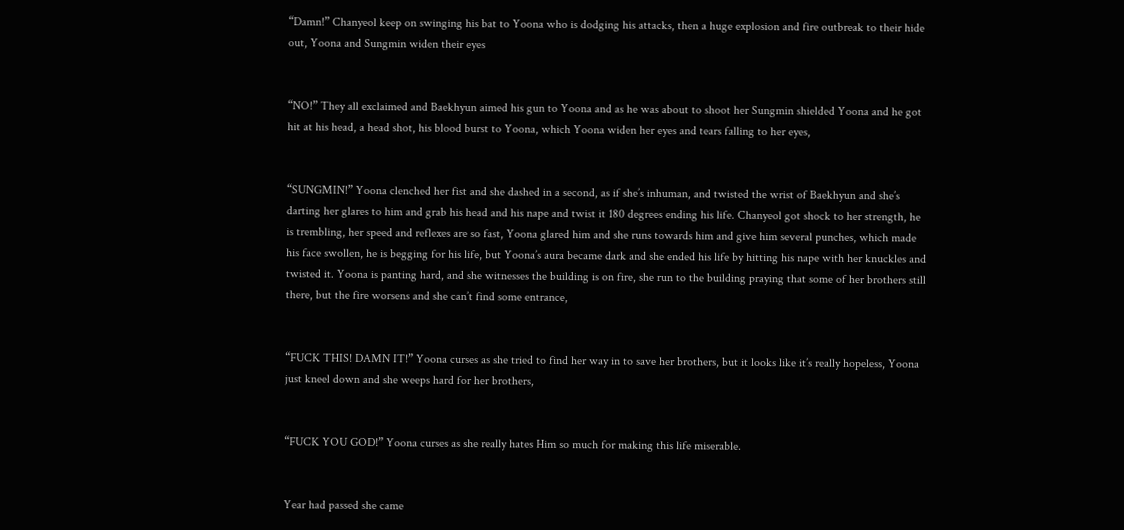“Damn!” Chanyeol keep on swinging his bat to Yoona who is dodging his attacks, then a huge explosion and fire outbreak to their hide out, Yoona and Sungmin widen their eyes


“NO!” They all exclaimed and Baekhyun aimed his gun to Yoona and as he was about to shoot her Sungmin shielded Yoona and he got hit at his head, a head shot, his blood burst to Yoona, which Yoona widen her eyes and tears falling to her eyes,


“SUNGMIN!” Yoona clenched her fist and she dashed in a second, as if she’s inhuman, and twisted the wrist of Baekhyun and she’s darting her glares to him and grab his head and his nape and twist it 180 degrees ending his life. Chanyeol got shock to her strength, he is trembling, her speed and reflexes are so fast, Yoona glared him and she runs towards him and give him several punches, which made his face swollen, he is begging for his life, but Yoona’s aura became dark and she ended his life by hitting his nape with her knuckles and twisted it. Yoona is panting hard, and she witnesses the building is on fire, she run to the building praying that some of her brothers still there, but the fire worsens and she can’t find some entrance,


“FUCK THIS! DAMN IT!” Yoona curses as she tried to find her way in to save her brothers, but it looks like it’s really hopeless, Yoona just kneel down and she weeps hard for her brothers,


“FUCK YOU GOD!” Yoona curses as she really hates Him so much for making this life miserable.


Year had passed she came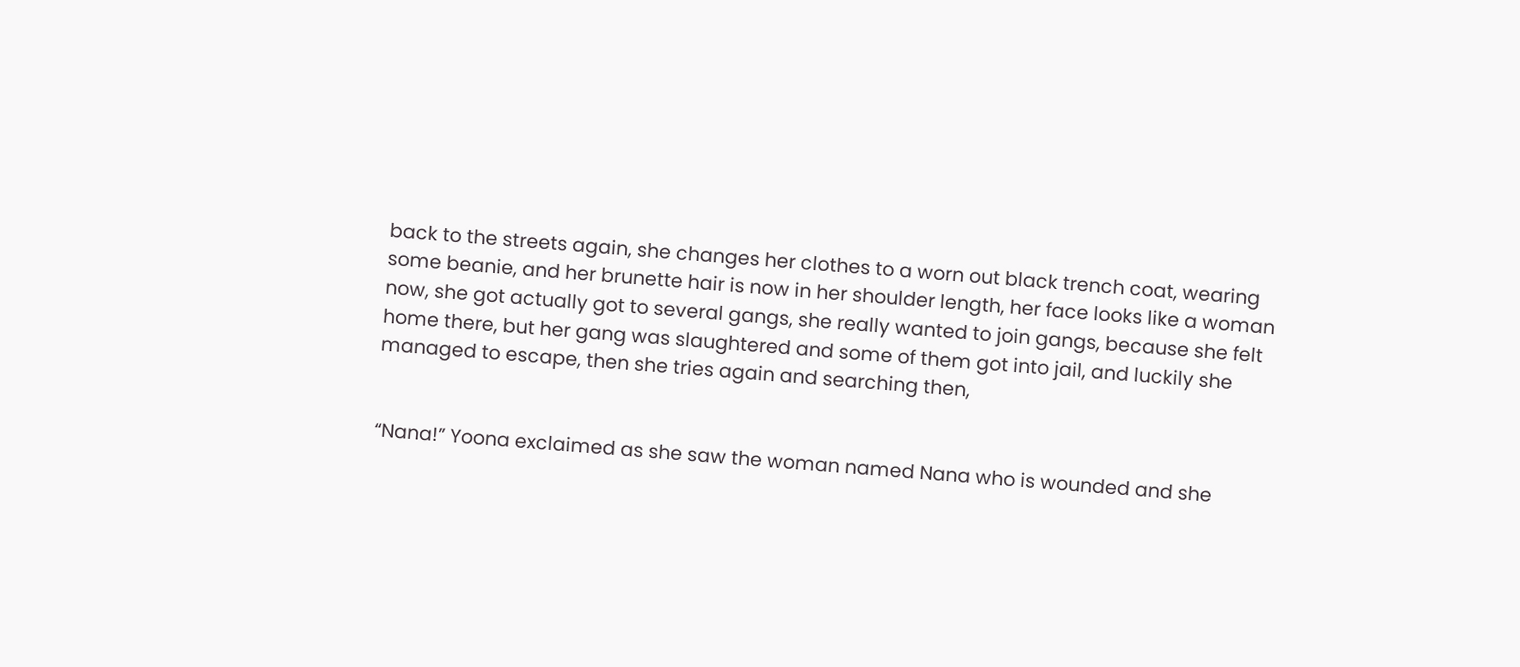back to the streets again, she changes her clothes to a worn out black trench coat, wearing some beanie, and her brunette hair is now in her shoulder length, her face looks like a woman now, she got actually got to several gangs, she really wanted to join gangs, because she felt home there, but her gang was slaughtered and some of them got into jail, and luckily she managed to escape, then she tries again and searching then,


“Nana!” Yoona exclaimed as she saw the woman named Nana who is wounded and she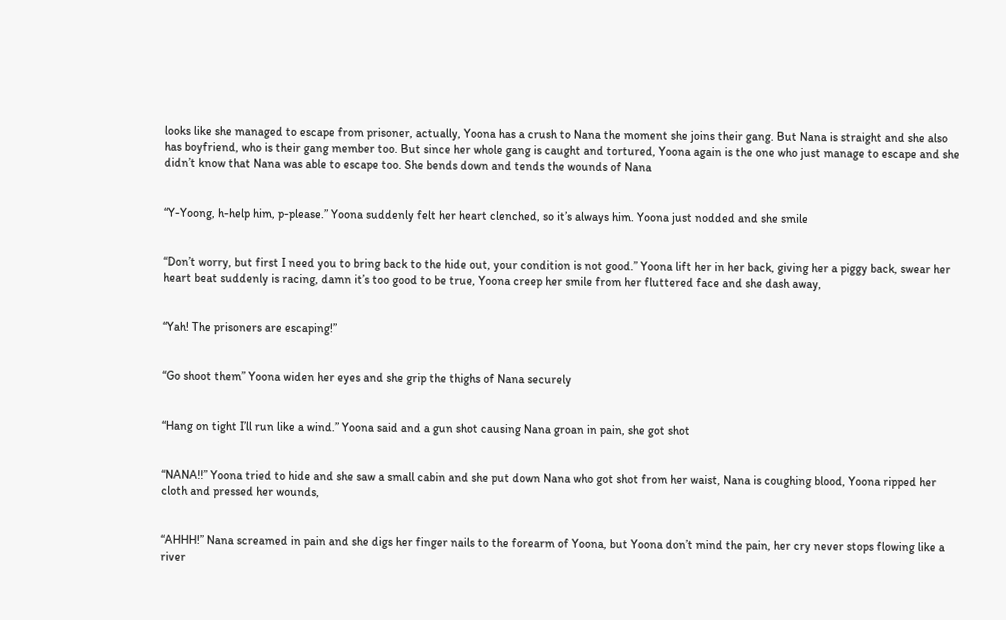looks like she managed to escape from prisoner, actually, Yoona has a crush to Nana the moment she joins their gang. But Nana is straight and she also has boyfriend, who is their gang member too. But since her whole gang is caught and tortured, Yoona again is the one who just manage to escape and she didn’t know that Nana was able to escape too. She bends down and tends the wounds of Nana


“Y-Yoong, h-help him, p-please.” Yoona suddenly felt her heart clenched, so it’s always him. Yoona just nodded and she smile


“Don’t worry, but first I need you to bring back to the hide out, your condition is not good.” Yoona lift her in her back, giving her a piggy back, swear her heart beat suddenly is racing, damn it’s too good to be true, Yoona creep her smile from her fluttered face and she dash away,


“Yah! The prisoners are escaping!”


“Go shoot them” Yoona widen her eyes and she grip the thighs of Nana securely


“Hang on tight I’ll run like a wind.” Yoona said and a gun shot causing Nana groan in pain, she got shot


“NANA!!” Yoona tried to hide and she saw a small cabin and she put down Nana who got shot from her waist, Nana is coughing blood, Yoona ripped her cloth and pressed her wounds,


“AHHH!” Nana screamed in pain and she digs her finger nails to the forearm of Yoona, but Yoona don’t mind the pain, her cry never stops flowing like a river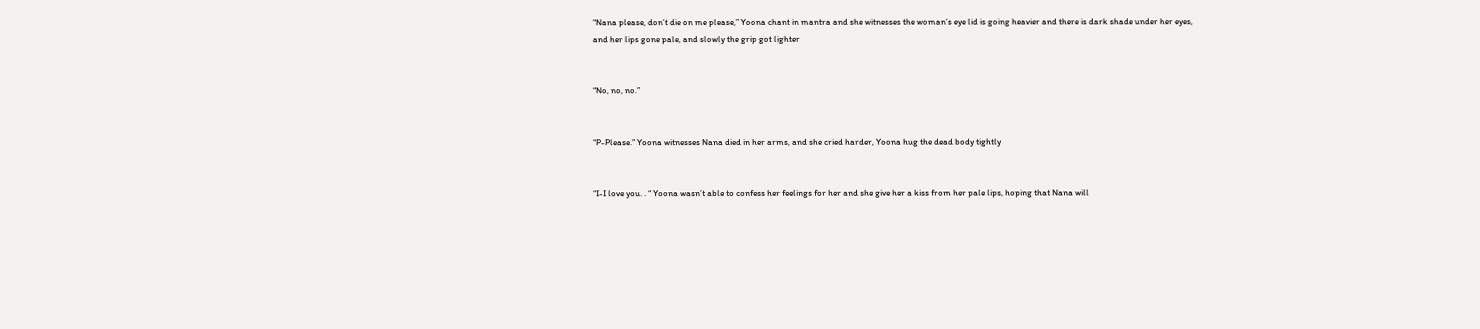“Nana please, don’t die on me please,” Yoona chant in mantra and she witnesses the woman’s eye lid is going heavier and there is dark shade under her eyes, and her lips gone pale, and slowly the grip got lighter


“No, no, no.”


“P-Please.” Yoona witnesses Nana died in her arms, and she cried harder, Yoona hug the dead body tightly


“I-I love you. . “ Yoona wasn’t able to confess her feelings for her and she give her a kiss from her pale lips, hoping that Nana will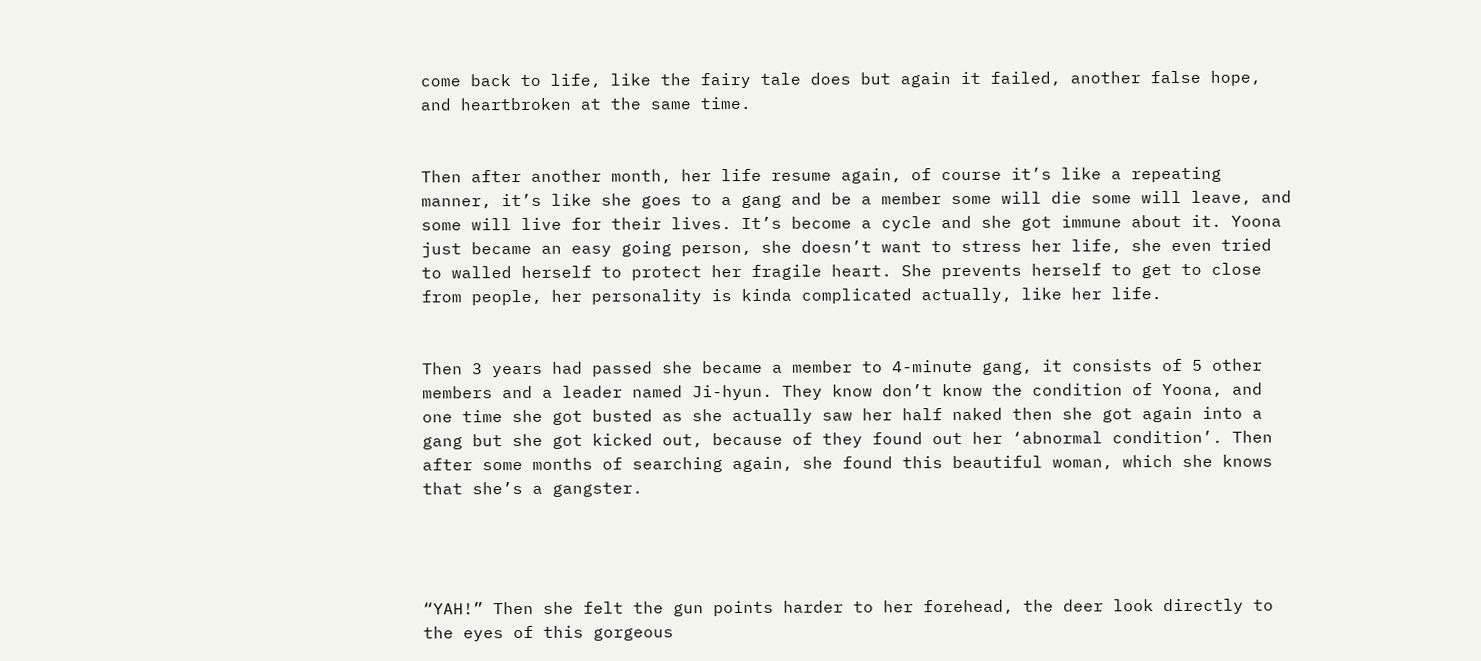come back to life, like the fairy tale does but again it failed, another false hope, and heartbroken at the same time.


Then after another month, her life resume again, of course it’s like a repeating manner, it’s like she goes to a gang and be a member some will die some will leave, and some will live for their lives. It’s become a cycle and she got immune about it. Yoona just became an easy going person, she doesn’t want to stress her life, she even tried to walled herself to protect her fragile heart. She prevents herself to get to close from people, her personality is kinda complicated actually, like her life.


Then 3 years had passed she became a member to 4-minute gang, it consists of 5 other members and a leader named Ji-hyun. They know don’t know the condition of Yoona, and one time she got busted as she actually saw her half naked then she got again into a gang but she got kicked out, because of they found out her ‘abnormal condition’. Then after some months of searching again, she found this beautiful woman, which she knows that she’s a gangster.




“YAH!” Then she felt the gun points harder to her forehead, the deer look directly to the eyes of this gorgeous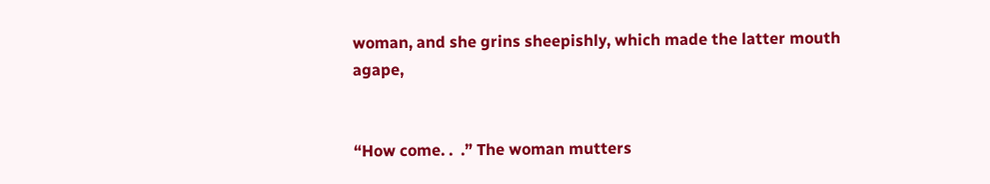woman, and she grins sheepishly, which made the latter mouth agape,


“How come. .  .” The woman mutters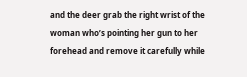and the deer grab the right wrist of the woman who’s pointing her gun to her forehead and remove it carefully while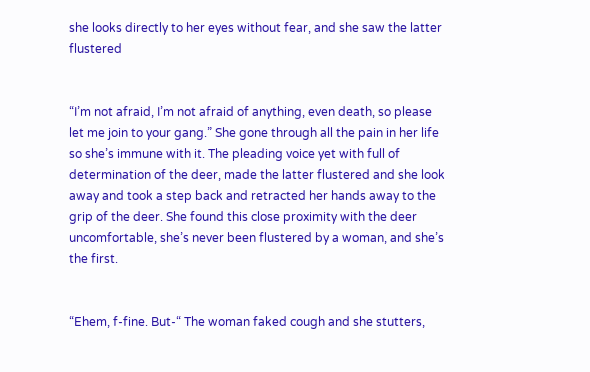she looks directly to her eyes without fear, and she saw the latter flustered


“I’m not afraid, I’m not afraid of anything, even death, so please let me join to your gang.” She gone through all the pain in her life so she’s immune with it. The pleading voice yet with full of determination of the deer, made the latter flustered and she look away and took a step back and retracted her hands away to the grip of the deer. She found this close proximity with the deer uncomfortable, she’s never been flustered by a woman, and she’s the first.


“Ehem, f-fine. But-“ The woman faked cough and she stutters,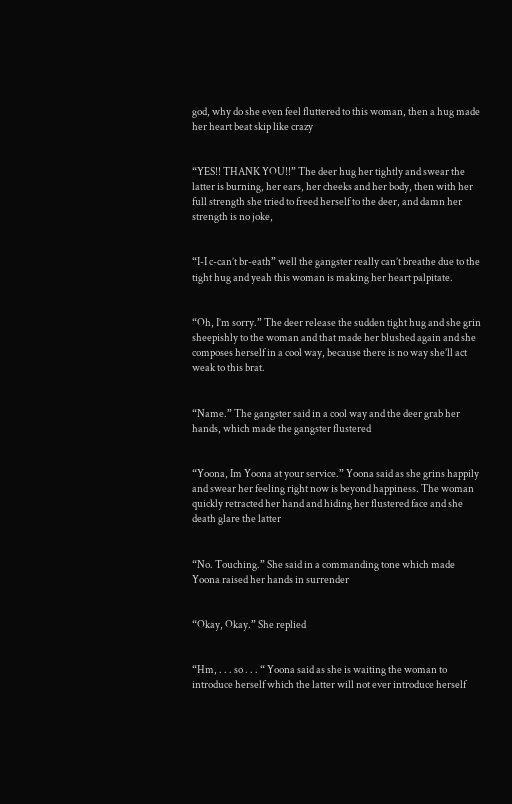god, why do she even feel fluttered to this woman, then a hug made her heart beat skip like crazy


“YES!! THANK YOU!!” The deer hug her tightly and swear the latter is burning, her ears, her cheeks and her body, then with her full strength she tried to freed herself to the deer, and damn her strength is no joke,


“I-I c-can’t br-eath” well the gangster really can’t breathe due to the tight hug and yeah this woman is making her heart palpitate.


“Oh, I’m sorry.” The deer release the sudden tight hug and she grin sheepishly to the woman and that made her blushed again and she composes herself in a cool way, because there is no way she’ll act weak to this brat.


“Name.” The gangster said in a cool way and the deer grab her hands, which made the gangster flustered


“Yoona, Im Yoona at your service.” Yoona said as she grins happily and swear her feeling right now is beyond happiness. The woman quickly retracted her hand and hiding her flustered face and she death glare the latter


“No. Touching.” She said in a commanding tone which made Yoona raised her hands in surrender


“Okay, Okay.” She replied


“Hm, . . . so . . . “ Yoona said as she is waiting the woman to introduce herself which the latter will not ever introduce herself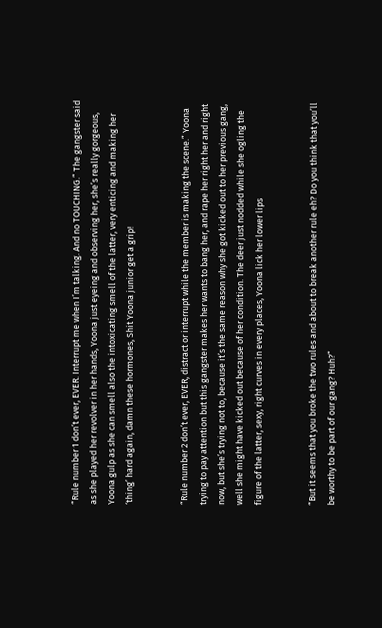“Rule number 1 don’t ever, EVER. Interrupt me when I’m talking. And no TOUCHING.” The gangster said as she played her revolver in her hands, Yoona just eyeing and observing her, she’s really gorgeous, Yoona gulp as she can smell also the intoxicating smell of the latter, very enticing and making her ‘thing’ hard again, damn these hormones, Shit Yoona junior get a grip!


“Rule number 2 don’t ever, EVER, distract or interrupt while the member is making the scene.” Yoona trying to pay attention but this gangster makes her wants to bang her, and rape her right her and right now, but she’s trying not to, because it’s the same reason why she got kicked out to her previous gang, well she might have kicked out because of her condition. The deer just nodded while she ogling the figure of the latter, sexy, right curves in every places, Yoona lick her lower lips


“But it seems that you broke the two rules and about to break another rule eh? Do you think that you’ll be worthy to be part of our gang? Huh?”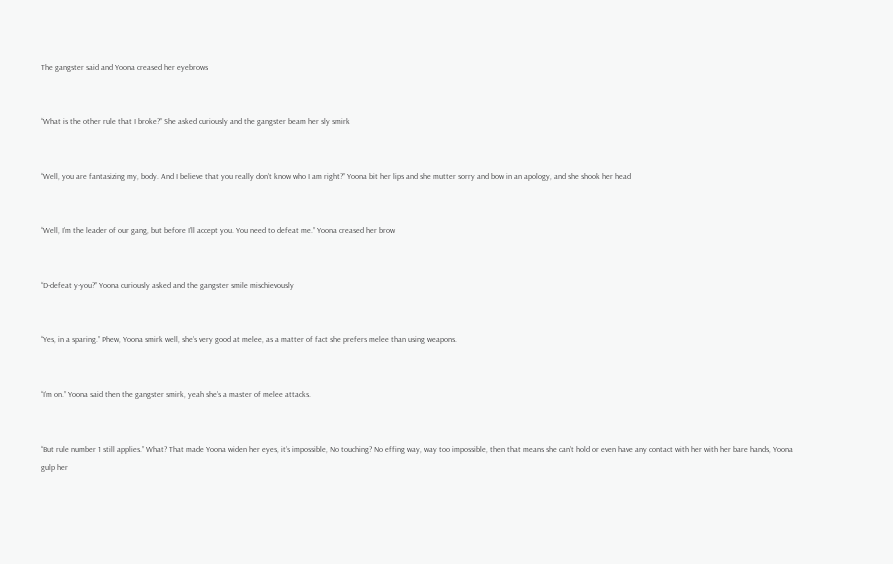The gangster said and Yoona creased her eyebrows


“What is the other rule that I broke?” She asked curiously and the gangster beam her sly smirk


“Well, you are fantasizing my, body. And I believe that you really don’t know who I am right?” Yoona bit her lips and she mutter sorry and bow in an apology, and she shook her head


“Well, I’m the leader of our gang, but before I’ll accept you. You need to defeat me.” Yoona creased her brow


“D-defeat y-you?” Yoona curiously asked and the gangster smile mischievously


“Yes, in a sparing.” Phew, Yoona smirk well, she’s very good at melee, as a matter of fact she prefers melee than using weapons.


“I’m on.” Yoona said then the gangster smirk, yeah she’s a master of melee attacks.


“But rule number 1 still applies.” What? That made Yoona widen her eyes, it’s impossible, No touching? No effing way, way too impossible, then that means she can’t hold or even have any contact with her with her bare hands, Yoona gulp her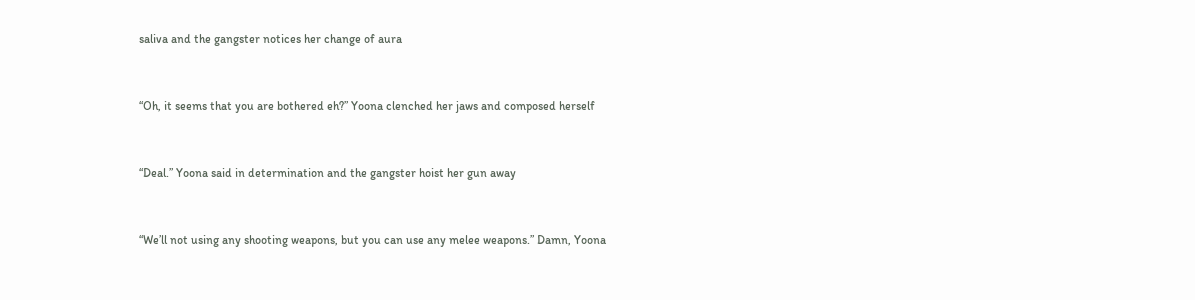saliva and the gangster notices her change of aura


“Oh, it seems that you are bothered eh?” Yoona clenched her jaws and composed herself


“Deal.” Yoona said in determination and the gangster hoist her gun away


“We’ll not using any shooting weapons, but you can use any melee weapons.” Damn, Yoona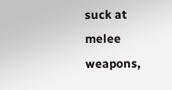suck at melee weapons,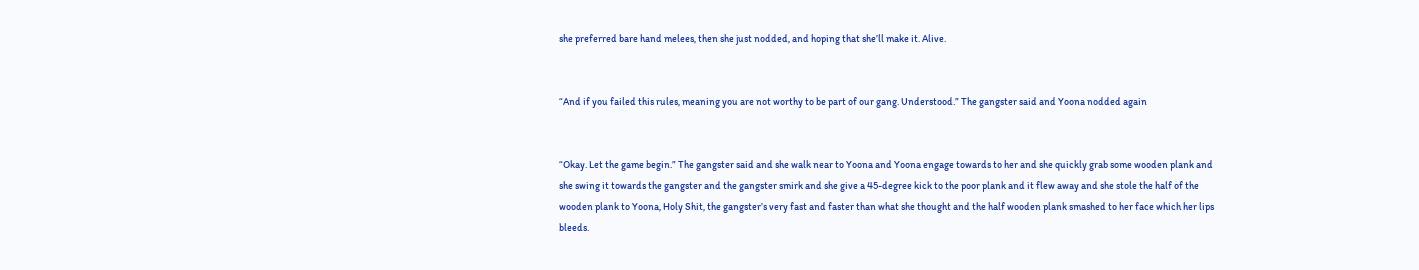she preferred bare hand melees, then she just nodded, and hoping that she’ll make it. Alive.


“And if you failed this rules, meaning you are not worthy to be part of our gang. Understood.” The gangster said and Yoona nodded again


“Okay. Let the game begin.” The gangster said and she walk near to Yoona and Yoona engage towards to her and she quickly grab some wooden plank and she swing it towards the gangster and the gangster smirk and she give a 45-degree kick to the poor plank and it flew away and she stole the half of the wooden plank to Yoona, Holy Shit, the gangster’s very fast and faster than what she thought and the half wooden plank smashed to her face which her lips bleeds.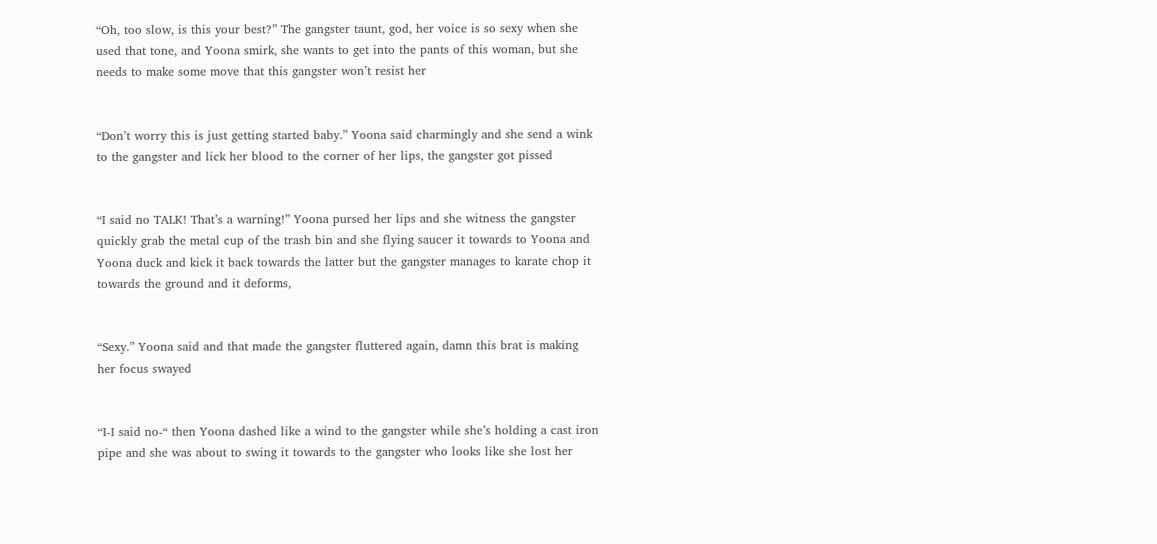“Oh, too slow, is this your best?” The gangster taunt, god, her voice is so sexy when she used that tone, and Yoona smirk, she wants to get into the pants of this woman, but she needs to make some move that this gangster won’t resist her


“Don’t worry this is just getting started baby.” Yoona said charmingly and she send a wink to the gangster and lick her blood to the corner of her lips, the gangster got pissed


“I said no TALK! That’s a warning!” Yoona pursed her lips and she witness the gangster quickly grab the metal cup of the trash bin and she flying saucer it towards to Yoona and Yoona duck and kick it back towards the latter but the gangster manages to karate chop it towards the ground and it deforms,


“Sexy.” Yoona said and that made the gangster fluttered again, damn this brat is making her focus swayed


“I-I said no-“ then Yoona dashed like a wind to the gangster while she’s holding a cast iron pipe and she was about to swing it towards to the gangster who looks like she lost her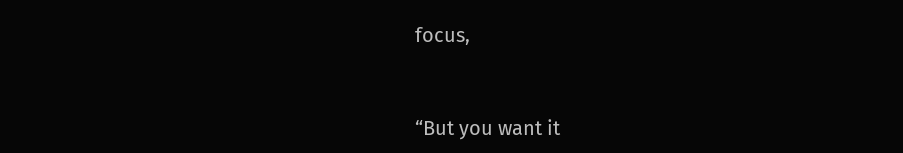focus,


“But you want it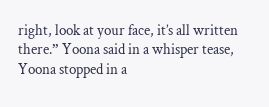right, look at your face, it’s all written there.” Yoona said in a whisper tease, Yoona stopped in a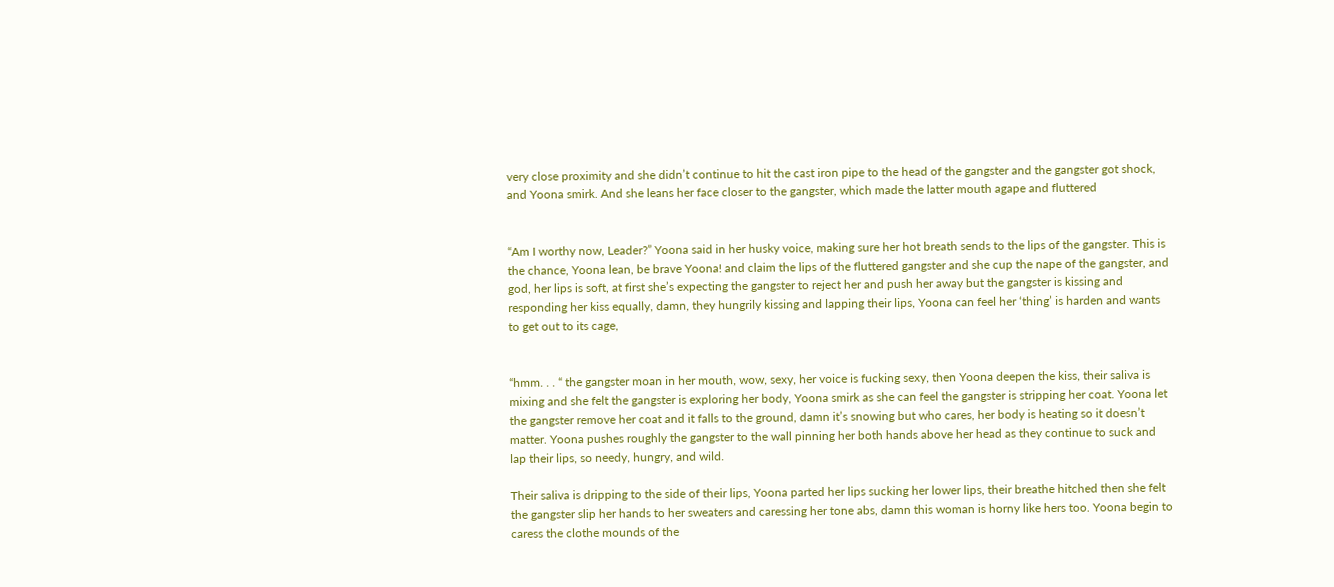very close proximity and she didn’t continue to hit the cast iron pipe to the head of the gangster and the gangster got shock, and Yoona smirk. And she leans her face closer to the gangster, which made the latter mouth agape and fluttered


“Am I worthy now, Leader?” Yoona said in her husky voice, making sure her hot breath sends to the lips of the gangster. This is the chance, Yoona lean, be brave Yoona! and claim the lips of the fluttered gangster and she cup the nape of the gangster, and god, her lips is soft, at first she’s expecting the gangster to reject her and push her away but the gangster is kissing and responding her kiss equally, damn, they hungrily kissing and lapping their lips, Yoona can feel her ‘thing’ is harden and wants to get out to its cage,


“hmm. . . “ the gangster moan in her mouth, wow, sexy, her voice is fucking sexy, then Yoona deepen the kiss, their saliva is mixing and she felt the gangster is exploring her body, Yoona smirk as she can feel the gangster is stripping her coat. Yoona let the gangster remove her coat and it falls to the ground, damn it’s snowing but who cares, her body is heating so it doesn’t matter. Yoona pushes roughly the gangster to the wall pinning her both hands above her head as they continue to suck and lap their lips, so needy, hungry, and wild.

Their saliva is dripping to the side of their lips, Yoona parted her lips sucking her lower lips, their breathe hitched then she felt the gangster slip her hands to her sweaters and caressing her tone abs, damn this woman is horny like hers too. Yoona begin to caress the clothe mounds of the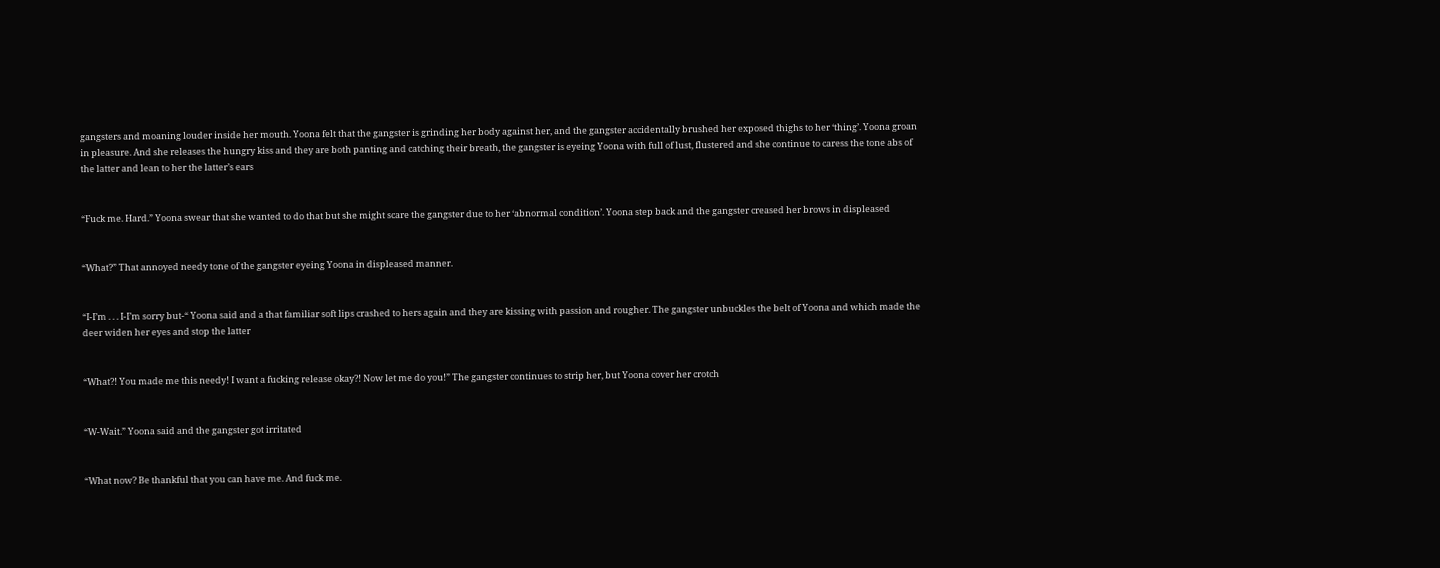gangsters and moaning louder inside her mouth. Yoona felt that the gangster is grinding her body against her, and the gangster accidentally brushed her exposed thighs to her ‘thing’. Yoona groan in pleasure. And she releases the hungry kiss and they are both panting and catching their breath, the gangster is eyeing Yoona with full of lust, flustered and she continue to caress the tone abs of the latter and lean to her the latter’s ears


“Fuck me. Hard.” Yoona swear that she wanted to do that but she might scare the gangster due to her ‘abnormal condition’. Yoona step back and the gangster creased her brows in displeased


“What?” That annoyed needy tone of the gangster eyeing Yoona in displeased manner.


“I-I’m . . . I-I’m sorry but-“ Yoona said and a that familiar soft lips crashed to hers again and they are kissing with passion and rougher. The gangster unbuckles the belt of Yoona and which made the deer widen her eyes and stop the latter


“What?! You made me this needy! I want a fucking release okay?! Now let me do you!” The gangster continues to strip her, but Yoona cover her crotch


“W-Wait.” Yoona said and the gangster got irritated


“What now? Be thankful that you can have me. And fuck me.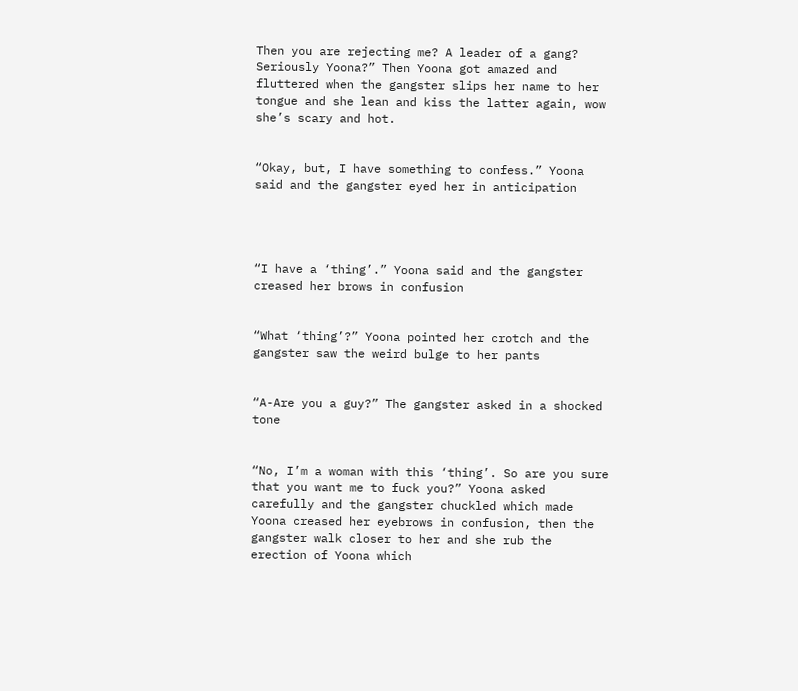Then you are rejecting me? A leader of a gang? Seriously Yoona?” Then Yoona got amazed and fluttered when the gangster slips her name to her tongue and she lean and kiss the latter again, wow she’s scary and hot.


“Okay, but, I have something to confess.” Yoona said and the gangster eyed her in anticipation




“I have a ‘thing’.” Yoona said and the gangster creased her brows in confusion


“What ‘thing’?” Yoona pointed her crotch and the gangster saw the weird bulge to her pants


“A-Are you a guy?” The gangster asked in a shocked tone


“No, I’m a woman with this ‘thing’. So are you sure that you want me to fuck you?” Yoona asked carefully and the gangster chuckled which made Yoona creased her eyebrows in confusion, then the gangster walk closer to her and she rub the erection of Yoona which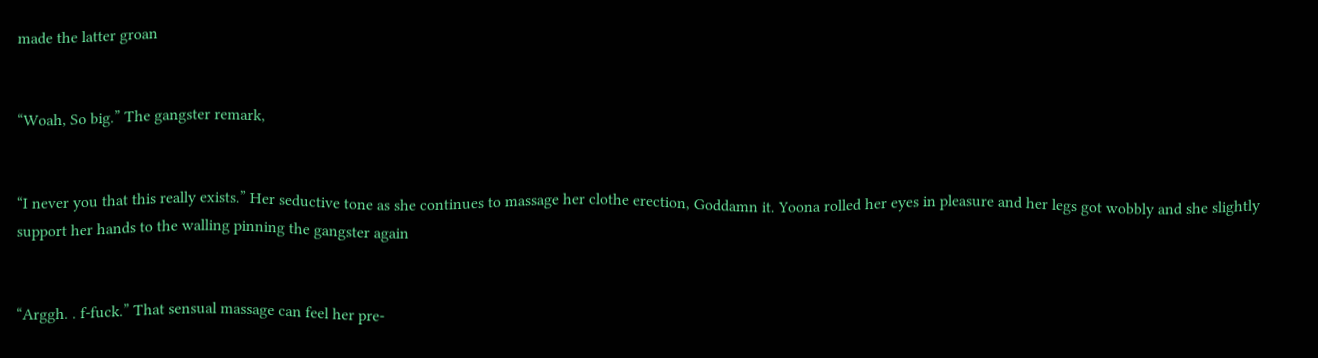made the latter groan


“Woah, So big.” The gangster remark,


“I never you that this really exists.” Her seductive tone as she continues to massage her clothe erection, Goddamn it. Yoona rolled her eyes in pleasure and her legs got wobbly and she slightly support her hands to the walling pinning the gangster again


“Arggh. . f-fuck.” That sensual massage can feel her pre-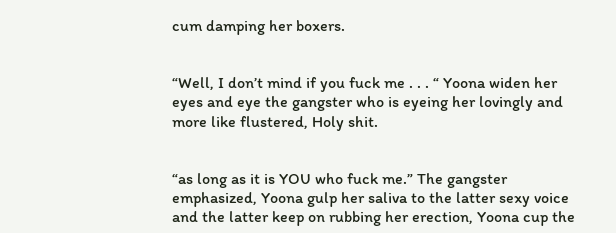cum damping her boxers.


“Well, I don’t mind if you fuck me . . . “ Yoona widen her eyes and eye the gangster who is eyeing her lovingly and more like flustered, Holy shit.


“as long as it is YOU who fuck me.” The gangster emphasized, Yoona gulp her saliva to the latter sexy voice and the latter keep on rubbing her erection, Yoona cup the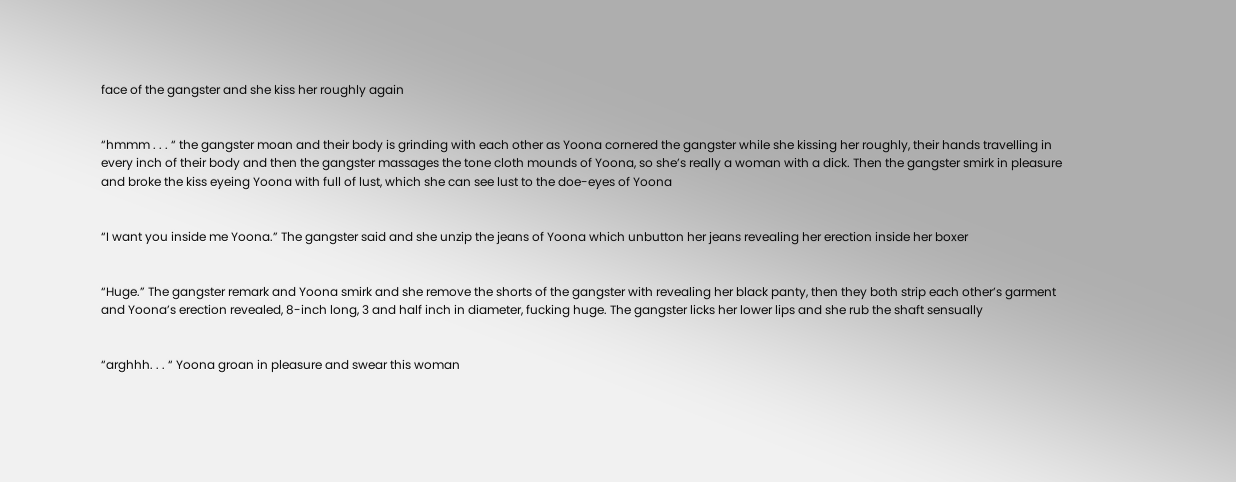face of the gangster and she kiss her roughly again


“hmmm . . . “ the gangster moan and their body is grinding with each other as Yoona cornered the gangster while she kissing her roughly, their hands travelling in every inch of their body and then the gangster massages the tone cloth mounds of Yoona, so she’s really a woman with a dick. Then the gangster smirk in pleasure and broke the kiss eyeing Yoona with full of lust, which she can see lust to the doe-eyes of Yoona


“I want you inside me Yoona.” The gangster said and she unzip the jeans of Yoona which unbutton her jeans revealing her erection inside her boxer


“Huge.” The gangster remark and Yoona smirk and she remove the shorts of the gangster with revealing her black panty, then they both strip each other’s garment and Yoona’s erection revealed, 8-inch long, 3 and half inch in diameter, fucking huge. The gangster licks her lower lips and she rub the shaft sensually


“arghhh. . . “ Yoona groan in pleasure and swear this woman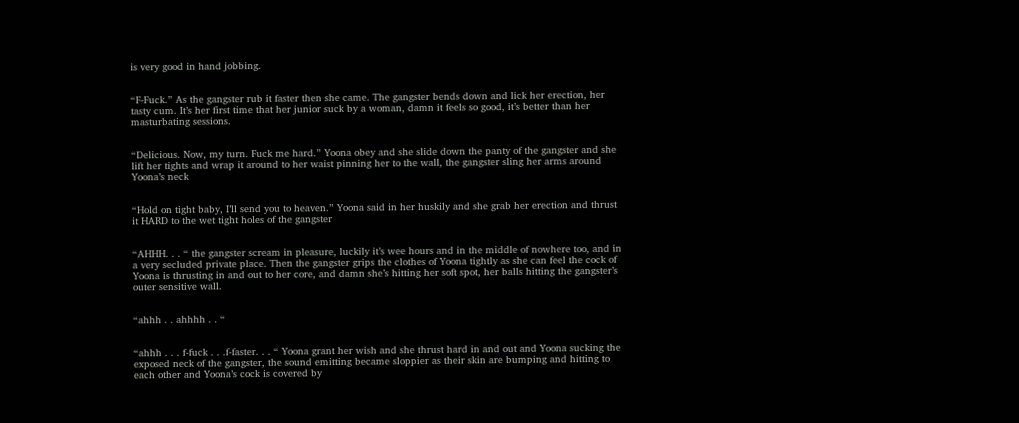is very good in hand jobbing.


“F-Fuck.” As the gangster rub it faster then she came. The gangster bends down and lick her erection, her tasty cum. It’s her first time that her junior suck by a woman, damn it feels so good, it’s better than her masturbating sessions.


“Delicious. Now, my turn. Fuck me hard.” Yoona obey and she slide down the panty of the gangster and she lift her tights and wrap it around to her waist pinning her to the wall, the gangster sling her arms around Yoona’s neck


“Hold on tight baby, I’ll send you to heaven.” Yoona said in her huskily and she grab her erection and thrust it HARD to the wet tight holes of the gangster


“AHHH. . . “ the gangster scream in pleasure, luckily it’s wee hours and in the middle of nowhere too, and in a very secluded private place. Then the gangster grips the clothes of Yoona tightly as she can feel the cock of Yoona is thrusting in and out to her core, and damn she’s hitting her soft spot, her balls hitting the gangster’s outer sensitive wall.


“ahhh . . ahhhh . . “


“ahhh . . . f-fuck . . .f-faster. . . “ Yoona grant her wish and she thrust hard in and out and Yoona sucking the exposed neck of the gangster, the sound emitting became sloppier as their skin are bumping and hitting to each other and Yoona’s cock is covered by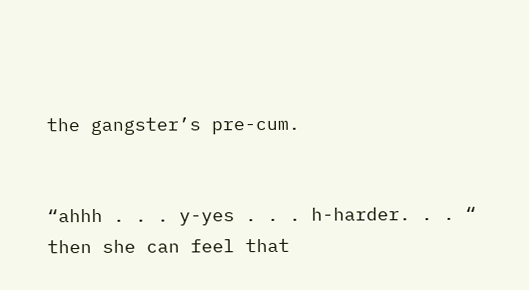the gangster’s pre-cum.


“ahhh . . . y-yes . . . h-harder. . . “ then she can feel that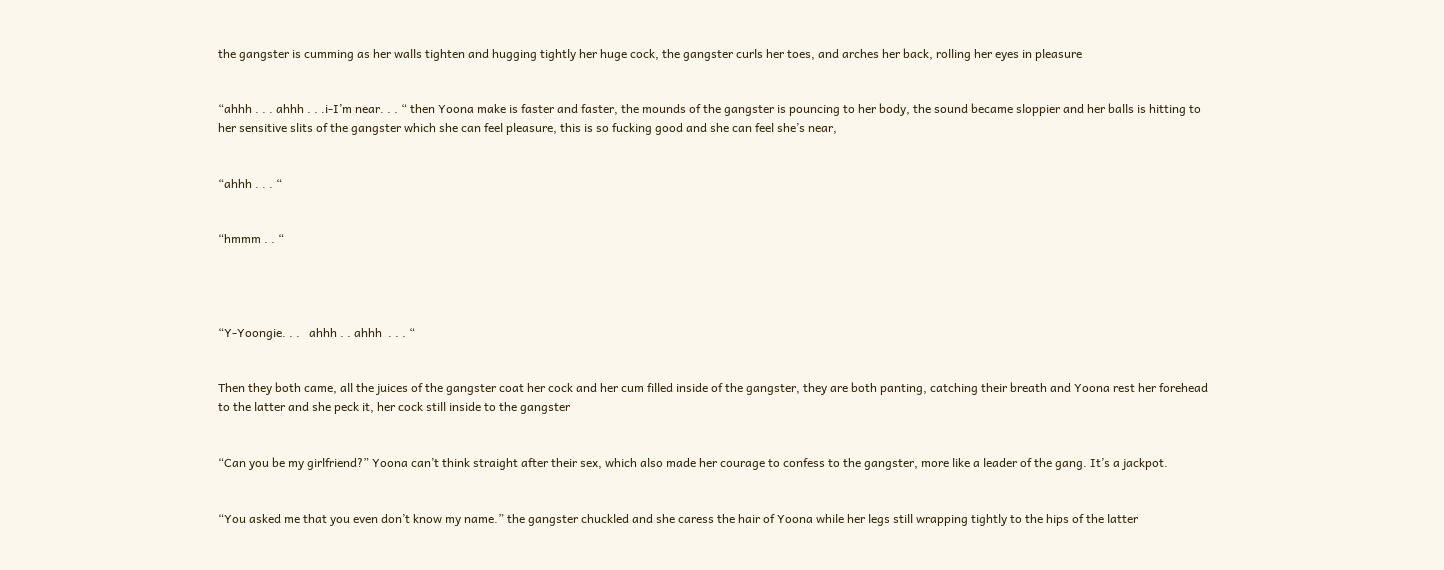the gangster is cumming as her walls tighten and hugging tightly her huge cock, the gangster curls her toes, and arches her back, rolling her eyes in pleasure


“ahhh . . . ahhh . . .i-I’m near. . . “ then Yoona make is faster and faster, the mounds of the gangster is pouncing to her body, the sound became sloppier and her balls is hitting to her sensitive slits of the gangster which she can feel pleasure, this is so fucking good and she can feel she’s near,


“ahhh . . . “


“hmmm . . “




“Y-Yoongie. . .   ahhh . . ahhh  . . . “


Then they both came, all the juices of the gangster coat her cock and her cum filled inside of the gangster, they are both panting, catching their breath and Yoona rest her forehead to the latter and she peck it, her cock still inside to the gangster


“Can you be my girlfriend?” Yoona can’t think straight after their sex, which also made her courage to confess to the gangster, more like a leader of the gang. It’s a jackpot.


“You asked me that you even don’t know my name.” the gangster chuckled and she caress the hair of Yoona while her legs still wrapping tightly to the hips of the latter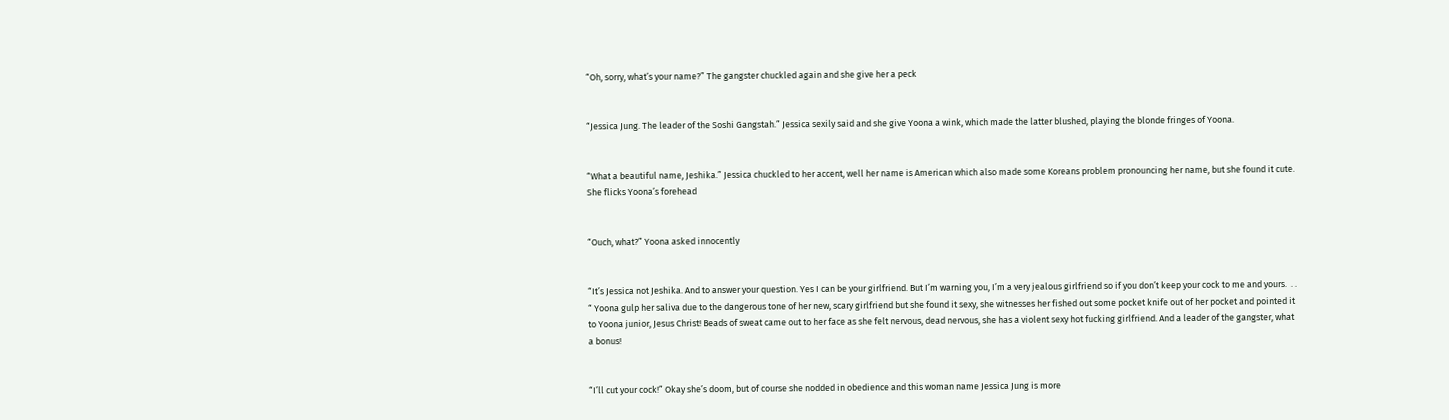“Oh, sorry, what’s your name?” The gangster chuckled again and she give her a peck


“Jessica Jung. The leader of the Soshi Gangstah.” Jessica sexily said and she give Yoona a wink, which made the latter blushed, playing the blonde fringes of Yoona.


“What a beautiful name, Jeshika.” Jessica chuckled to her accent, well her name is American which also made some Koreans problem pronouncing her name, but she found it cute. She flicks Yoona’s forehead


“Ouch, what?” Yoona asked innocently


“It’s Jessica not Jeshika. And to answer your question. Yes I can be your girlfriend. But I’m warning you, I’m a very jealous girlfriend so if you don’t keep your cock to me and yours.  . . “ Yoona gulp her saliva due to the dangerous tone of her new, scary girlfriend but she found it sexy, she witnesses her fished out some pocket knife out of her pocket and pointed it to Yoona junior, Jesus Christ! Beads of sweat came out to her face as she felt nervous, dead nervous, she has a violent sexy hot fucking girlfriend. And a leader of the gangster, what a bonus!


“I’ll cut your cock!” Okay she’s doom, but of course she nodded in obedience and this woman name Jessica Jung is more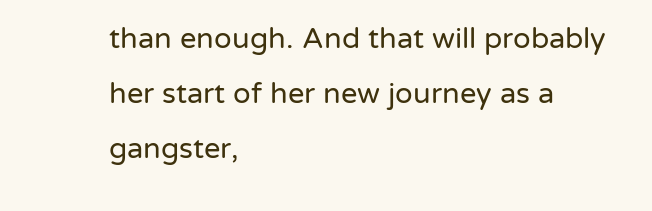than enough. And that will probably her start of her new journey as a gangster,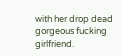with her drop dead gorgeous fucking girlfriend.